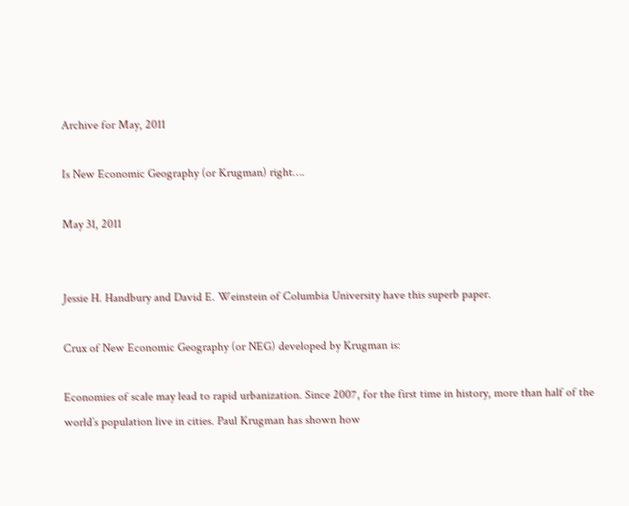Archive for May, 2011

Is New Economic Geography (or Krugman) right….

May 31, 2011


Jessie H. Handbury and David E. Weinstein of Columbia University have this superb paper.

Crux of New Economic Geography (or NEG) developed by Krugman is:

Economies of scale may lead to rapid urbanization. Since 2007, for the first time in history, more than half of the world’s population live in cities. Paul Krugman has shown how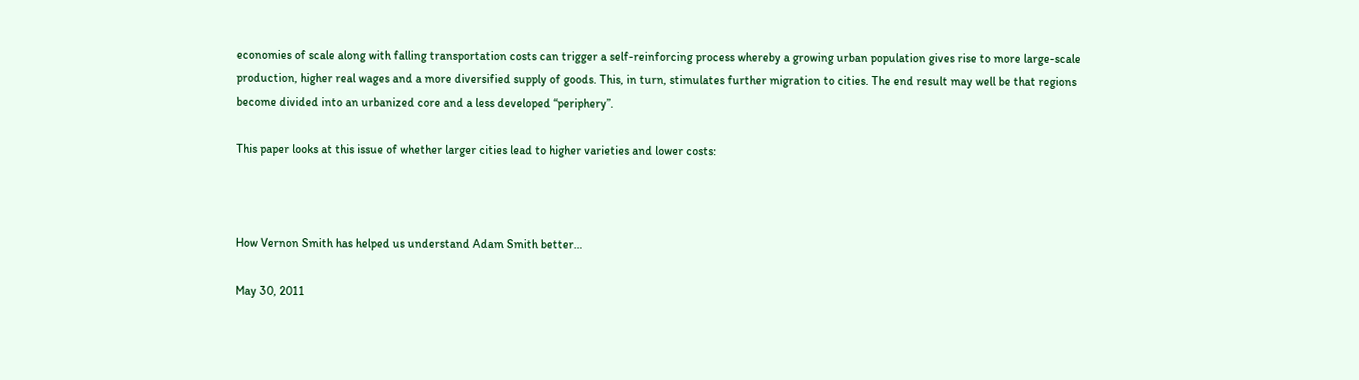economies of scale along with falling transportation costs can trigger a self-reinforcing process whereby a growing urban population gives rise to more large-scale production, higher real wages and a more diversified supply of goods. This, in turn, stimulates further migration to cities. The end result may well be that regions become divided into an urbanized core and a less developed “periphery”.

This paper looks at this issue of whether larger cities lead to higher varieties and lower costs:



How Vernon Smith has helped us understand Adam Smith better…

May 30, 2011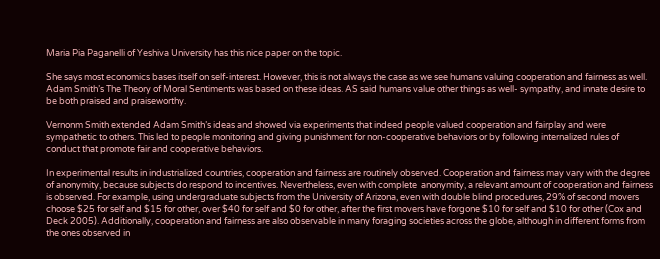Maria Pia Paganelli of Yeshiva University has this nice paper on the topic.

She says most economics bases itself on self-interest. However, this is not always the case as we see humans valuing cooperation and fairness as well. Adam Smith’s The Theory of Moral Sentiments was based on these ideas. AS said humans value other things as well- sympathy, and innate desire to be both praised and praiseworthy.

Vernonm Smith extended Adam Smith’s ideas and showed via experiments that indeed people valued cooperation and fairplay and were sympathetic to others. This led to people monitoring and giving punishment for non-cooperative behaviors or by following internalized rules of conduct that promote fair and cooperative behaviors.

In experimental results in industrialized countries, cooperation and fairness are routinely observed. Cooperation and fairness may vary with the degree of anonymity, because subjects do respond to incentives. Nevertheless, even with complete  anonymity, a relevant amount of cooperation and fairness is observed. For example, using undergraduate subjects from the University of Arizona, even with double blind procedures, 29% of second movers choose $25 for self and $15 for other, over $40 for self and $0 for other, after the first movers have forgone $10 for self and $10 for other (Cox and Deck 2005). Additionally, cooperation and fairness are also observable in many foraging societies across the globe, although in different forms from the ones observed in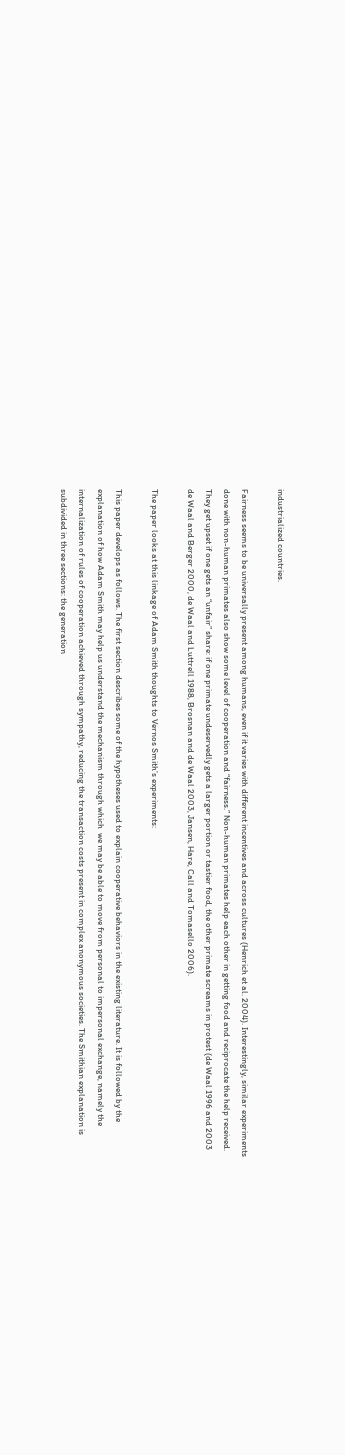industrialized countries.

Fairness seems to be universally present among humans, even if it varies with different incentives and across cultures (Henrich et al. 2004). Interestingly, similar experiments done with non-human primates also show some level of cooperation and “fairness.” Non-human primates help each other in getting food and reciprocate the help received. They get upset if one gets an “unfair” share: if one primate undeservedly gets a larger portion or tastier food, the other primate screams in protest (de Waal 1996 and 2003 de Waal and Berger 2000, de Waal and Luttrell 1988, Brosnan and de Waal 2003, Jansen, Hare, Call and Tomasello 2006).

The paper looks at this linkage of Adam Smith thoughts to Vernos Smith’s experiments:

This paper develops as follows. The first section describes some of the hypotheses used to explain cooperative behaviors in the existing literature. It is followed by the explanation of how Adam Smith may help us understand the mechanism through which  we may be able to move from personal to impersonal exchange, namely the internalization of rules of cooperation achieved through sympathy, reducing the transaction costs present in complex anonymous societies. The Smithian explanation is  subdivided in three sections: the generation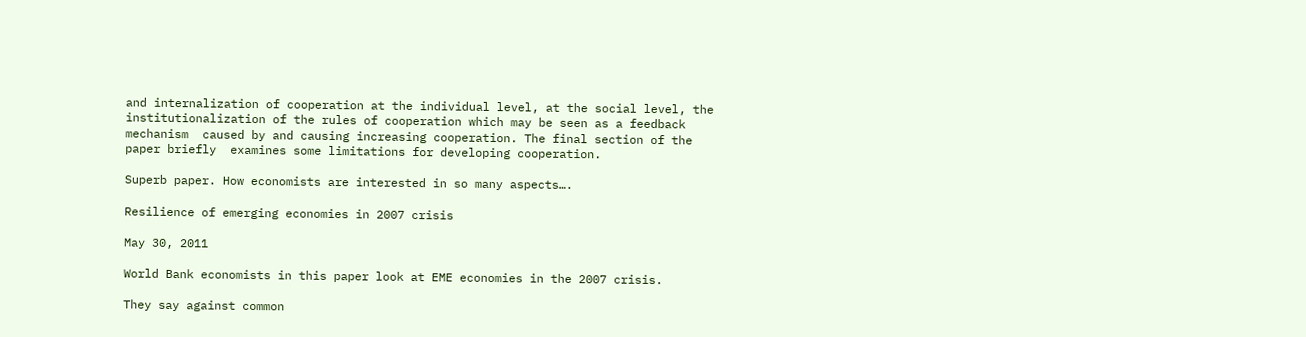and internalization of cooperation at the individual level, at the social level, the institutionalization of the rules of cooperation which may be seen as a feedback mechanism  caused by and causing increasing cooperation. The final section of the paper briefly  examines some limitations for developing cooperation.

Superb paper. How economists are interested in so many aspects….

Resilience of emerging economies in 2007 crisis

May 30, 2011

World Bank economists in this paper look at EME economies in the 2007 crisis.

They say against common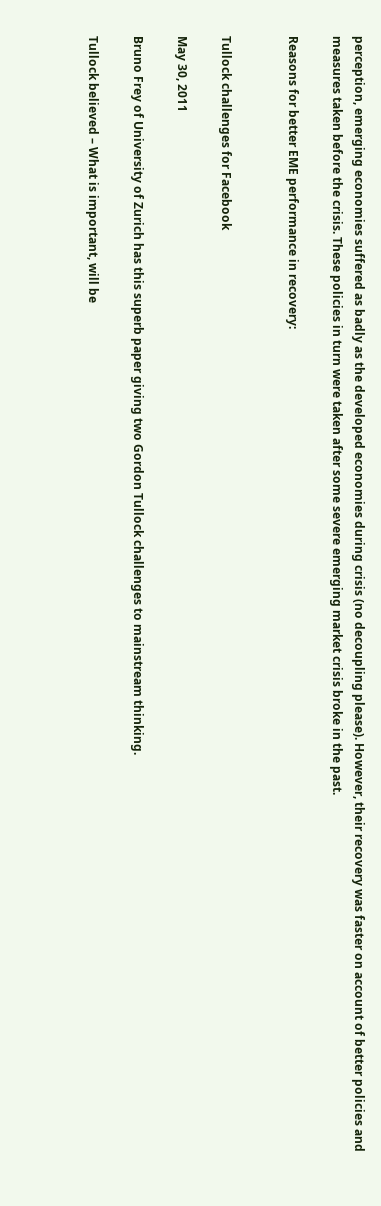perception, emerging economies suffered as badly as the developed economies during crisis (no decoupling please). However, their recovery was faster on account of better policies and measures taken before the crisis. These policies in turn were taken after some severe emerging market crisis broke in the past.

Reasons for better EME performance in recovery:


Tullock challenges for Facebook

May 30, 2011

Bruno Frey of University of Zurich has this superb paper giving two Gordon Tullock challenges to mainstream thinking.

Tullock believed – What is important, will be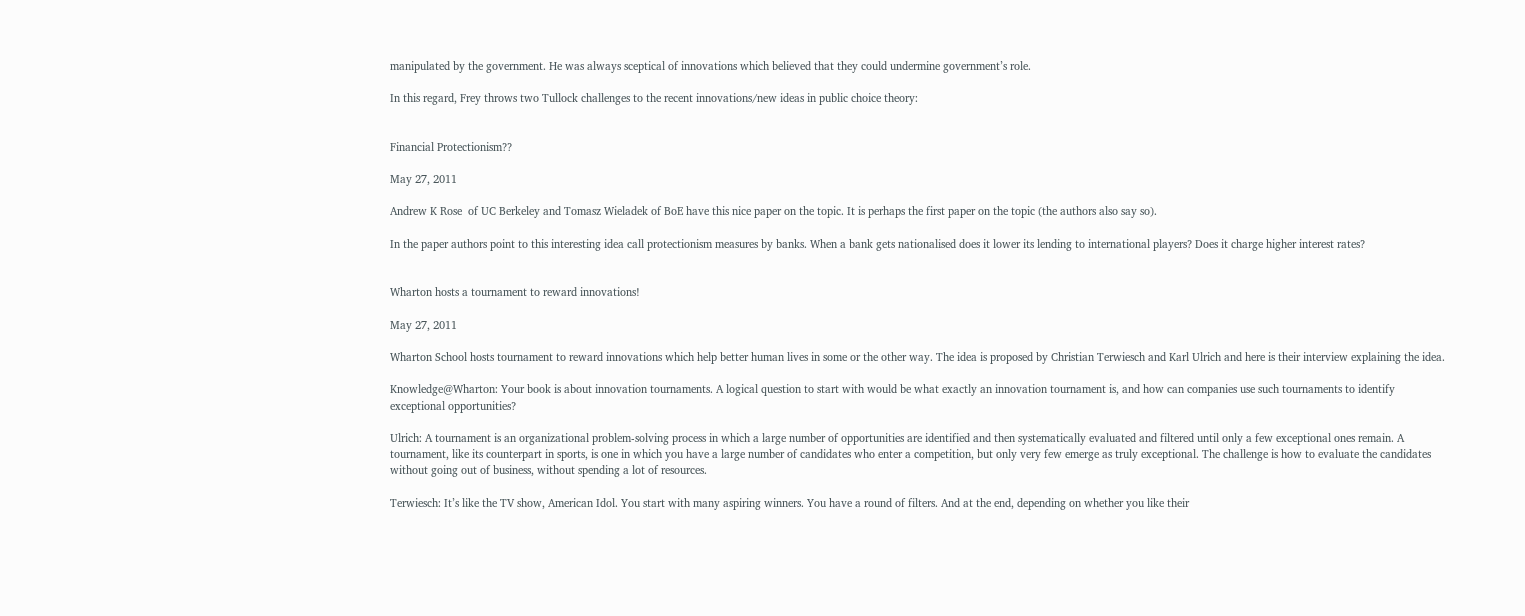manipulated by the government. He was always sceptical of innovations which believed that they could undermine government’s role.

In this regard, Frey throws two Tullock challenges to the recent innovations/new ideas in public choice theory:


Financial Protectionism??

May 27, 2011

Andrew K Rose  of UC Berkeley and Tomasz Wieladek of BoE have this nice paper on the topic. It is perhaps the first paper on the topic (the authors also say so).

In the paper authors point to this interesting idea call protectionism measures by banks. When a bank gets nationalised does it lower its lending to international players? Does it charge higher interest rates?


Wharton hosts a tournament to reward innovations!

May 27, 2011

Wharton School hosts tournament to reward innovations which help better human lives in some or the other way. The idea is proposed by Christian Terwiesch and Karl Ulrich and here is their interview explaining the idea.

Knowledge@Wharton: Your book is about innovation tournaments. A logical question to start with would be what exactly an innovation tournament is, and how can companies use such tournaments to identify exceptional opportunities?

Ulrich: A tournament is an organizational problem-solving process in which a large number of opportunities are identified and then systematically evaluated and filtered until only a few exceptional ones remain. A tournament, like its counterpart in sports, is one in which you have a large number of candidates who enter a competition, but only very few emerge as truly exceptional. The challenge is how to evaluate the candidates without going out of business, without spending a lot of resources.

Terwiesch: It’s like the TV show, American Idol. You start with many aspiring winners. You have a round of filters. And at the end, depending on whether you like their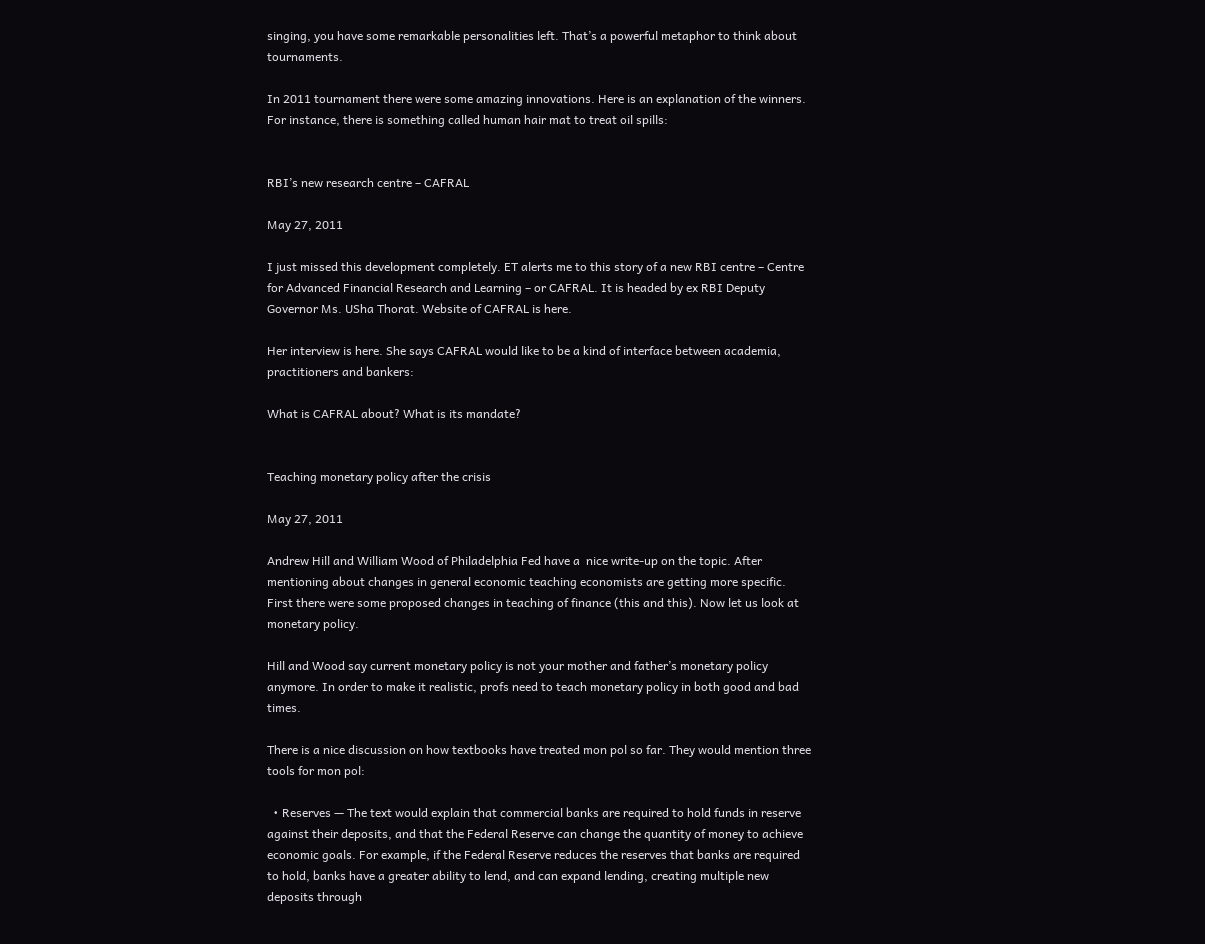singing, you have some remarkable personalities left. That’s a powerful metaphor to think about tournaments.

In 2011 tournament there were some amazing innovations. Here is an explanation of the winners. For instance, there is something called human hair mat to treat oil spills:


RBI’s new research centre – CAFRAL

May 27, 2011

I just missed this development completely. ET alerts me to this story of a new RBI centre – Centre for Advanced Financial Research and Learning – or CAFRAL. It is headed by ex RBI Deputy Governor Ms. USha Thorat. Website of CAFRAL is here.

Her interview is here. She says CAFRAL would like to be a kind of interface between academia, practitioners and bankers:

What is CAFRAL about? What is its mandate?


Teaching monetary policy after the crisis

May 27, 2011

Andrew Hill and William Wood of Philadelphia Fed have a  nice write-up on the topic. After mentioning about changes in general economic teaching economists are getting more specific. First there were some proposed changes in teaching of finance (this and this). Now let us look at monetary policy.

Hill and Wood say current monetary policy is not your mother and father’s monetary policy anymore. In order to make it realistic, profs need to teach monetary policy in both good and bad times.

There is a nice discussion on how textbooks have treated mon pol so far. They would mention three tools for mon pol:

  • Reserves — The text would explain that commercial banks are required to hold funds in reserve against their deposits, and that the Federal Reserve can change the quantity of money to achieve economic goals. For example, if the Federal Reserve reduces the reserves that banks are required to hold, banks have a greater ability to lend, and can expand lending, creating multiple new deposits through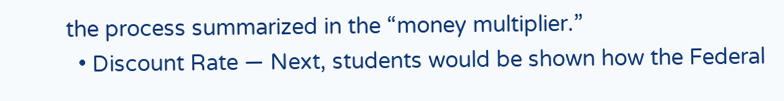the process summarized in the “money multiplier.”
  • Discount Rate — Next, students would be shown how the Federal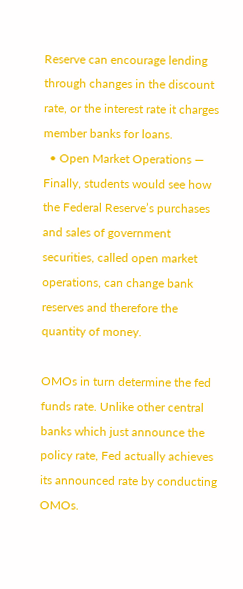Reserve can encourage lending through changes in the discount rate, or the interest rate it charges member banks for loans.
  • Open Market Operations — Finally, students would see how the Federal Reserve’s purchases and sales of government securities, called open market operations, can change bank reserves and therefore the quantity of money.

OMOs in turn determine the fed funds rate. Unlike other central banks which just announce the policy rate, Fed actually achieves its announced rate by conducting OMOs.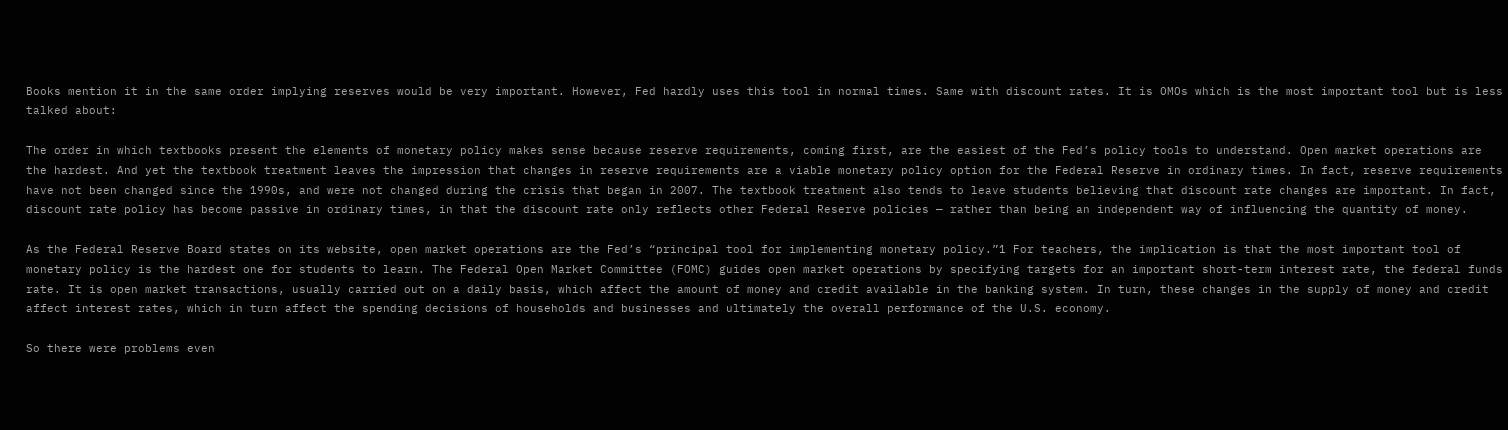Books mention it in the same order implying reserves would be very important. However, Fed hardly uses this tool in normal times. Same with discount rates. It is OMOs which is the most important tool but is less talked about:

The order in which textbooks present the elements of monetary policy makes sense because reserve requirements, coming first, are the easiest of the Fed’s policy tools to understand. Open market operations are the hardest. And yet the textbook treatment leaves the impression that changes in reserve requirements are a viable monetary policy option for the Federal Reserve in ordinary times. In fact, reserve requirements have not been changed since the 1990s, and were not changed during the crisis that began in 2007. The textbook treatment also tends to leave students believing that discount rate changes are important. In fact, discount rate policy has become passive in ordinary times, in that the discount rate only reflects other Federal Reserve policies — rather than being an independent way of influencing the quantity of money.

As the Federal Reserve Board states on its website, open market operations are the Fed’s “principal tool for implementing monetary policy.”1 For teachers, the implication is that the most important tool of monetary policy is the hardest one for students to learn. The Federal Open Market Committee (FOMC) guides open market operations by specifying targets for an important short-term interest rate, the federal funds rate. It is open market transactions, usually carried out on a daily basis, which affect the amount of money and credit available in the banking system. In turn, these changes in the supply of money and credit affect interest rates, which in turn affect the spending decisions of households and businesses and ultimately the overall performance of the U.S. economy.

So there were problems even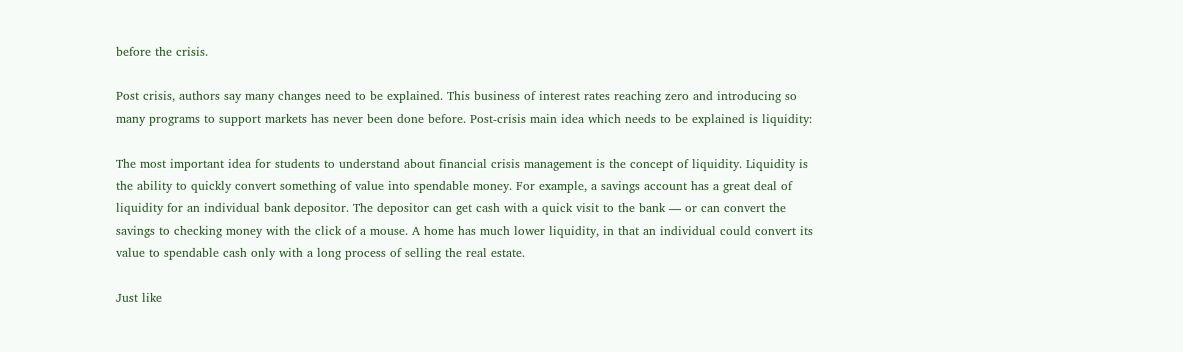before the crisis.

Post crisis, authors say many changes need to be explained. This business of interest rates reaching zero and introducing so many programs to support markets has never been done before. Post-crisis main idea which needs to be explained is liquidity:

The most important idea for students to understand about financial crisis management is the concept of liquidity. Liquidity is the ability to quickly convert something of value into spendable money. For example, a savings account has a great deal of liquidity for an individual bank depositor. The depositor can get cash with a quick visit to the bank — or can convert the savings to checking money with the click of a mouse. A home has much lower liquidity, in that an individual could convert its value to spendable cash only with a long process of selling the real estate.

Just like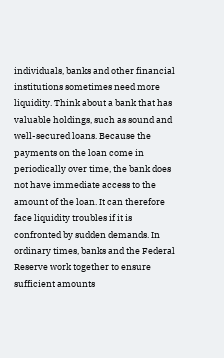individuals, banks and other financial institutions sometimes need more liquidity. Think about a bank that has valuable holdings, such as sound and well-secured loans. Because the payments on the loan come in periodically over time, the bank does not have immediate access to the amount of the loan. It can therefore face liquidity troubles if it is confronted by sudden demands. In ordinary times, banks and the Federal Reserve work together to ensure sufficient amounts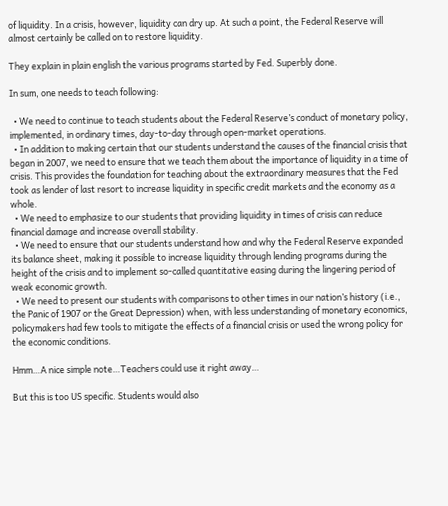of liquidity. In a crisis, however, liquidity can dry up. At such a point, the Federal Reserve will almost certainly be called on to restore liquidity.

They explain in plain english the various programs started by Fed. Superbly done.

In sum, one needs to teach following:

  • We need to continue to teach students about the Federal Reserve’s conduct of monetary policy, implemented, in ordinary times, day-to-day through open-market operations.
  • In addition to making certain that our students understand the causes of the financial crisis that began in 2007, we need to ensure that we teach them about the importance of liquidity in a time of crisis. This provides the foundation for teaching about the extraordinary measures that the Fed took as lender of last resort to increase liquidity in specific credit markets and the economy as a whole.
  • We need to emphasize to our students that providing liquidity in times of crisis can reduce financial damage and increase overall stability.
  • We need to ensure that our students understand how and why the Federal Reserve expanded its balance sheet, making it possible to increase liquidity through lending programs during the height of the crisis and to implement so-called quantitative easing during the lingering period of weak economic growth.
  • We need to present our students with comparisons to other times in our nation’s history (i.e., the Panic of 1907 or the Great Depression) when, with less understanding of monetary economics, policymakers had few tools to mitigate the effects of a financial crisis or used the wrong policy for the economic conditions.

Hmm…A nice simple note…Teachers could use it right away…

But this is too US specific. Students would also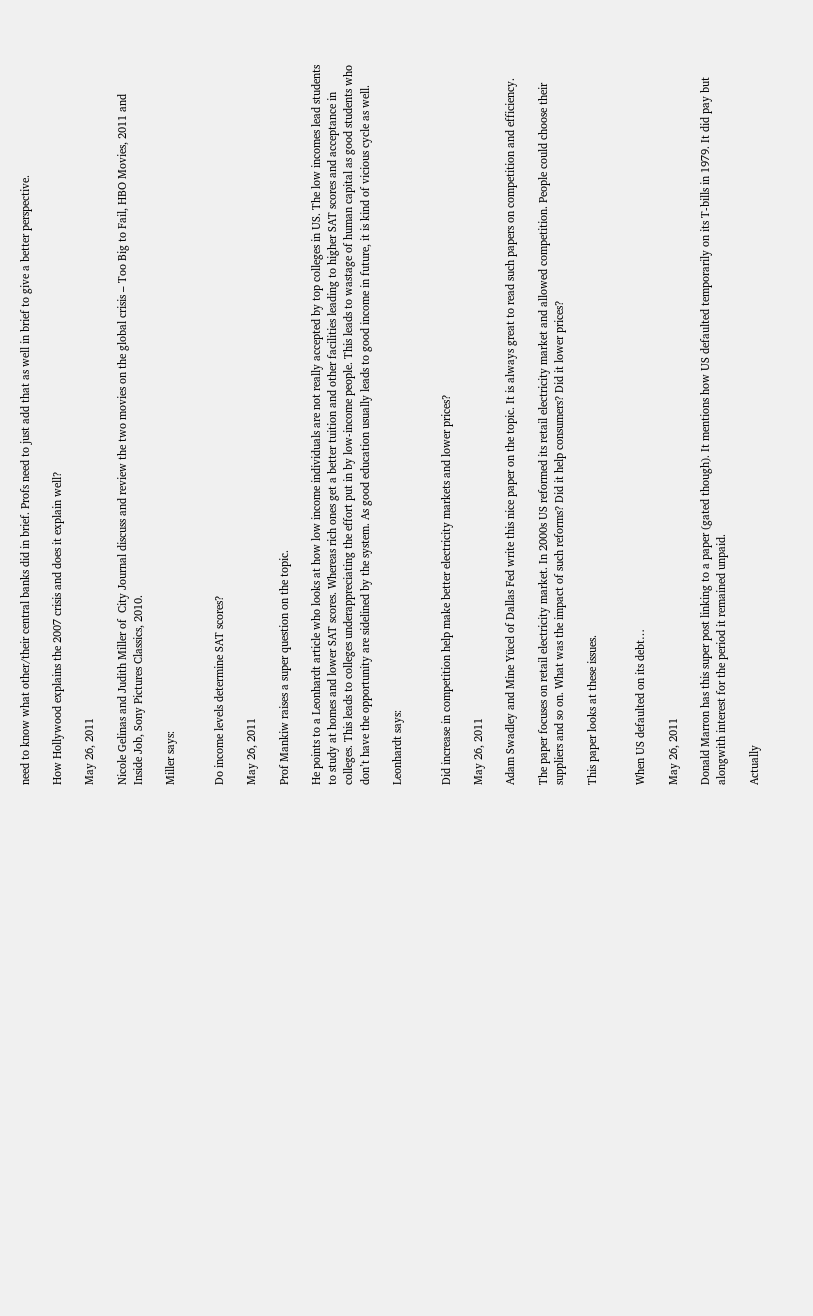need to know what other/their central banks did in brief. Profs need to just add that as well in brief to give a better perspective.

How Hollywood explains the 2007 crisis and does it explain well?

May 26, 2011

Nicole Gelinas and Judith Miller of  City Journal discuss and review the two movies on the global crisis – Too Big to Fail, HBO Movies, 2011 and Inside Job, Sony Pictures Classics, 2010.

Miller says:


Do income levels determine SAT scores?

May 26, 2011

Prof Mankiw raises a super question on the topic.

He points to a Leonhardt article who looks at how low income individuals are not really accepted by top colleges in US. The low incomes lead students to study at homes and lower SAT scores. Whereas rich ones get a better tuition and other facilities leading to higher SAT scores and acceptance in colleges. This leads to colleges underappreciating the effort put in by low-income people. This leads to wastage of human capital as good students who don’t have the opportunity are sidelined by the system. As good education usually leads to good income in future, it is kind of vicious cycle as well.

Leonhardt says:


Did increase in competition help make better electricity markets and lower prices?

May 26, 2011

Adam Swadley and Mine Yücel of Dallas Fed write this nice paper on the topic. It is always great to read such papers on competition and efficiency.

The paper focuses on retail electricity market. In 2000s US reformed its retail electricity market and allowed competition. People could choose their suppliers and so on. What was the impact of such reforms? Did it help consumers? Did it lower prices?

This paper looks at these issues.


When US defaulted on its debt…

May 26, 2011

Donald Marron has this super post linking to a paper (gated though). It mentions how US defaulted temporarily on its T-bills in 1979. It did pay but alongwith interest for the period it remained unpaid.

Actually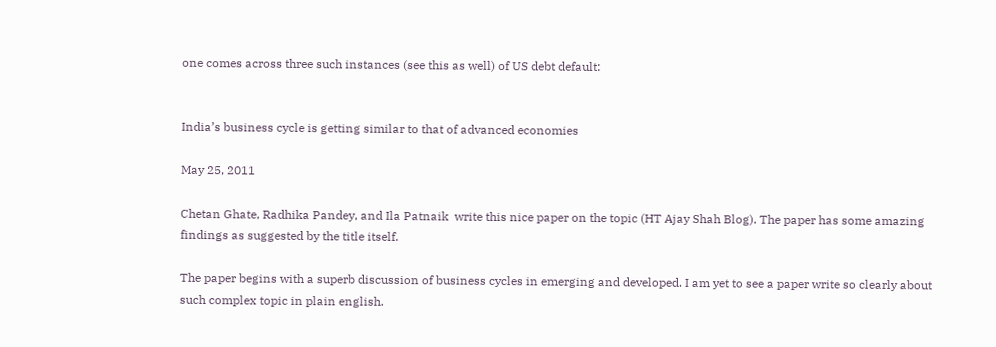one comes across three such instances (see this as well) of US debt default:


India’s business cycle is getting similar to that of advanced economies

May 25, 2011

Chetan Ghate, Radhika Pandey, and Ila Patnaik  write this nice paper on the topic (HT Ajay Shah Blog). The paper has some amazing findings as suggested by the title itself.

The paper begins with a superb discussion of business cycles in emerging and developed. I am yet to see a paper write so clearly about such complex topic in plain english.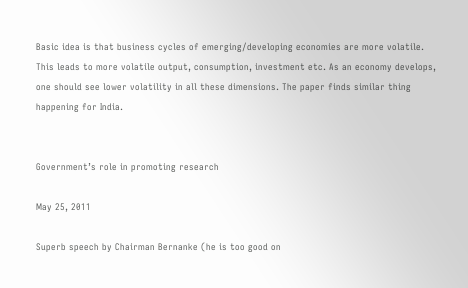Basic idea is that business cycles of emerging/developing economies are more volatile. This leads to more volatile output, consumption, investment etc. As an economy develops, one should see lower volatility in all these dimensions. The paper finds similar thing happening for India.


Government’s role in promoting research

May 25, 2011

Superb speech by Chairman Bernanke (he is too good on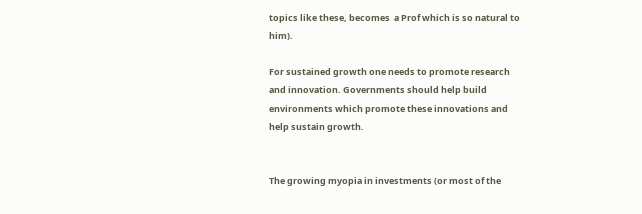topics like these, becomes  a Prof which is so natural to him).

For sustained growth one needs to promote research and innovation. Governments should help build environments which promote these innovations and help sustain growth.


The growing myopia in investments (or most of the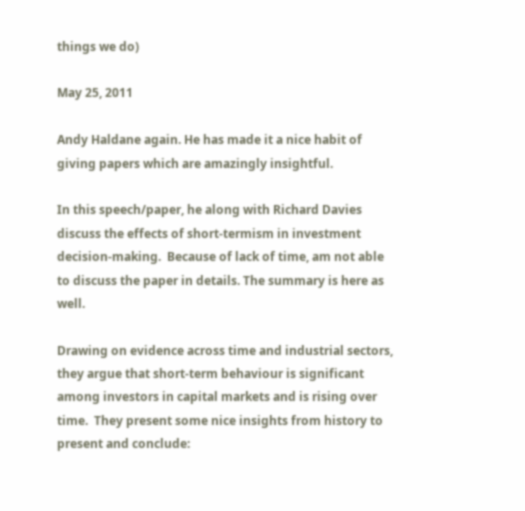things we do)

May 25, 2011

Andy Haldane again. He has made it a nice habit of giving papers which are amazingly insightful.

In this speech/paper, he along with Richard Davies discuss the effects of short-termism in investment decision-making.  Because of lack of time, am not able to discuss the paper in details. The summary is here as well.

Drawing on evidence across time and industrial sectors, they argue that short-term behaviour is significant among investors in capital markets and is rising over time.  They present some nice insights from history to present and conclude: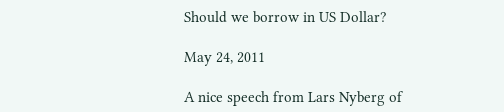Should we borrow in US Dollar?

May 24, 2011

A nice speech from Lars Nyberg of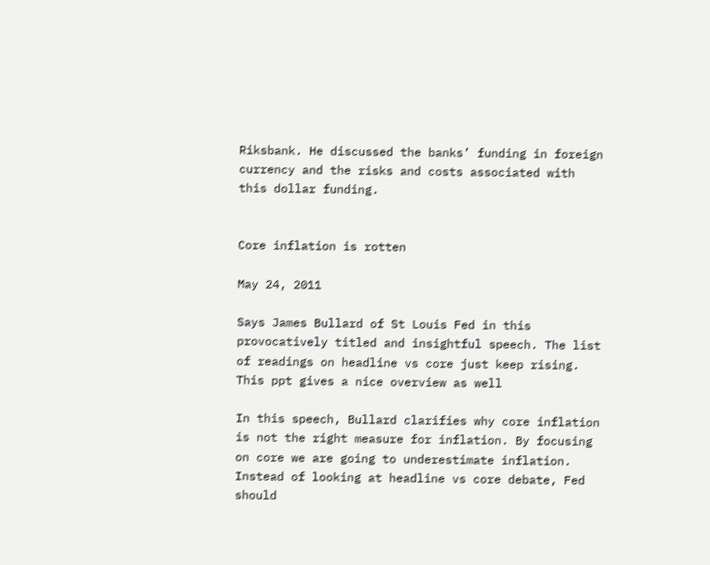Riksbank. He discussed the banks’ funding in foreign currency and the risks and costs associated with this dollar funding.


Core inflation is rotten

May 24, 2011

Says James Bullard of St Louis Fed in this provocatively titled and insightful speech. The list of readings on headline vs core just keep rising. This ppt gives a nice overview as well

In this speech, Bullard clarifies why core inflation is not the right measure for inflation. By focusing on core we are going to underestimate inflation. Instead of looking at headline vs core debate, Fed should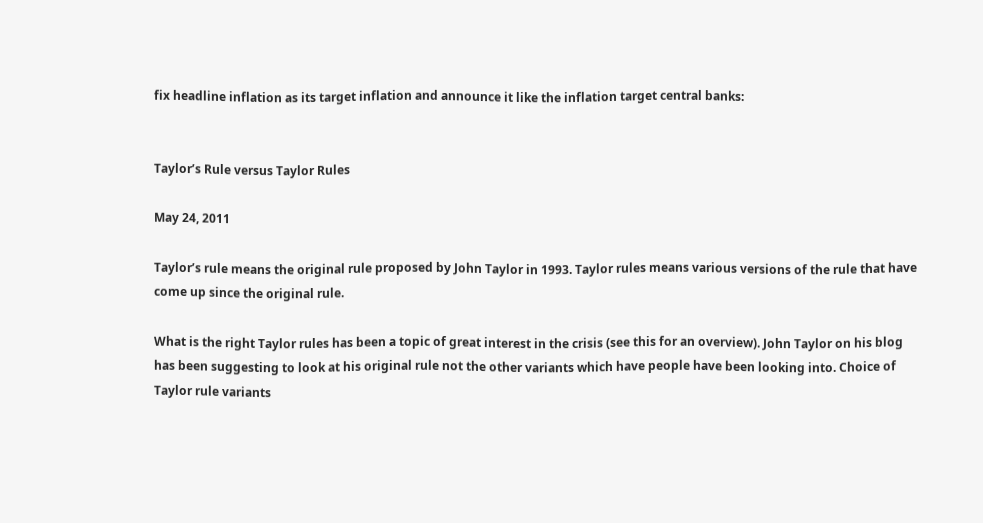fix headline inflation as its target inflation and announce it like the inflation target central banks:


Taylor’s Rule versus Taylor Rules

May 24, 2011

Taylor’s rule means the original rule proposed by John Taylor in 1993. Taylor rules means various versions of the rule that have come up since the original rule.

What is the right Taylor rules has been a topic of great interest in the crisis (see this for an overview). John Taylor on his blog has been suggesting to look at his original rule not the other variants which have people have been looking into. Choice of Taylor rule variants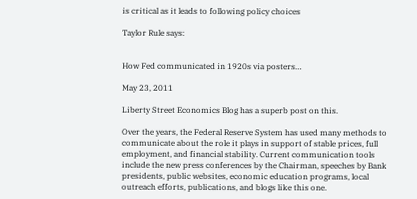is critical as it leads to following policy choices

Taylor Rule says:


How Fed communicated in 1920s via posters…

May 23, 2011

Liberty Street Economics Blog has a superb post on this.

Over the years, the Federal Reserve System has used many methods to communicate about the role it plays in support of stable prices, full employment, and financial stability. Current communication tools include the new press conferences by the Chairman, speeches by Bank presidents, public websites, economic education programs, local outreach efforts, publications, and blogs like this one.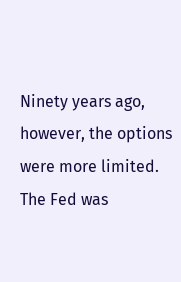Ninety years ago, however, the options were more limited. The Fed was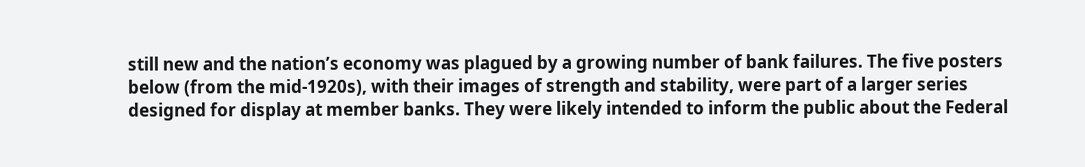still new and the nation’s economy was plagued by a growing number of bank failures. The five posters below (from the mid-1920s), with their images of strength and stability, were part of a larger series designed for display at member banks. They were likely intended to inform the public about the Federal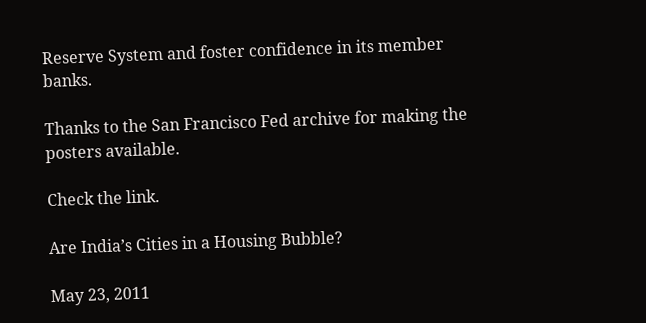Reserve System and foster confidence in its member banks.

Thanks to the San Francisco Fed archive for making the posters available.

Check the link.

Are India’s Cities in a Housing Bubble?

May 23, 2011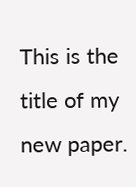This is the title of my new paper.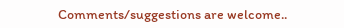Comments/suggestions are welcome..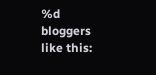%d bloggers like this: